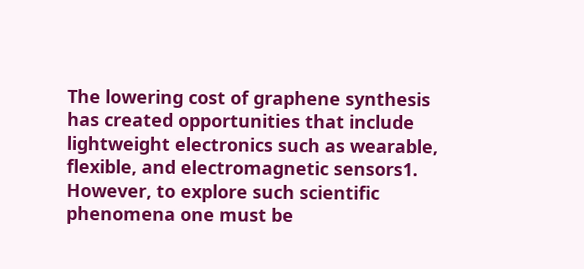The lowering cost of graphene synthesis has created opportunities that include lightweight electronics such as wearable, flexible, and electromagnetic sensors1. However, to explore such scientific phenomena one must be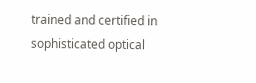trained and certified in sophisticated optical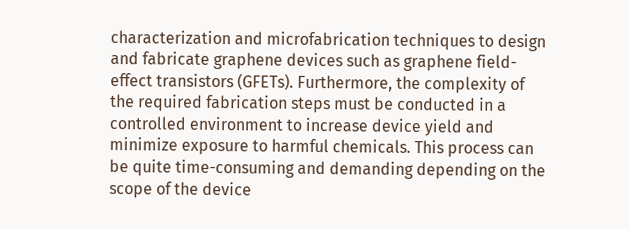characterization and microfabrication techniques to design and fabricate graphene devices such as graphene field-effect transistors (GFETs). Furthermore, the complexity of the required fabrication steps must be conducted in a controlled environment to increase device yield and minimize exposure to harmful chemicals. This process can be quite time-consuming and demanding depending on the scope of the device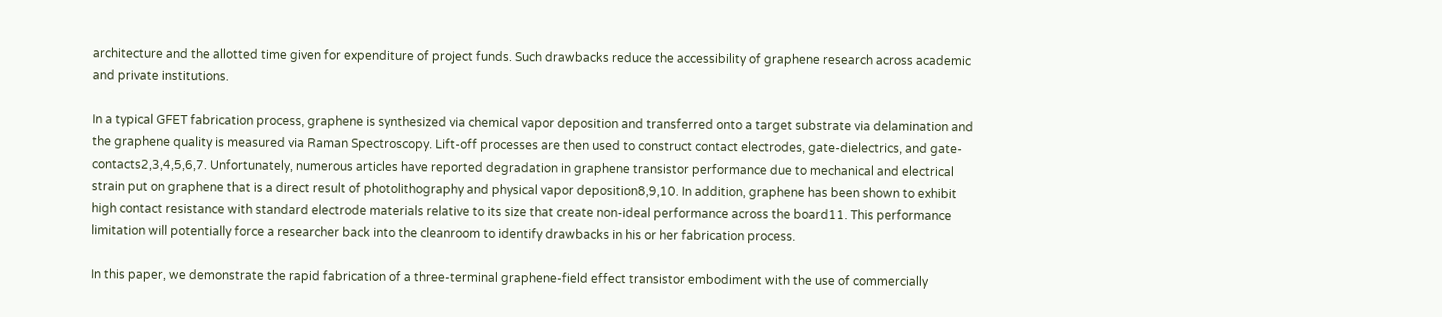architecture and the allotted time given for expenditure of project funds. Such drawbacks reduce the accessibility of graphene research across academic and private institutions.

In a typical GFET fabrication process, graphene is synthesized via chemical vapor deposition and transferred onto a target substrate via delamination and the graphene quality is measured via Raman Spectroscopy. Lift-off processes are then used to construct contact electrodes, gate-dielectrics, and gate-contacts2,3,4,5,6,7. Unfortunately, numerous articles have reported degradation in graphene transistor performance due to mechanical and electrical strain put on graphene that is a direct result of photolithography and physical vapor deposition8,9,10. In addition, graphene has been shown to exhibit high contact resistance with standard electrode materials relative to its size that create non-ideal performance across the board11. This performance limitation will potentially force a researcher back into the cleanroom to identify drawbacks in his or her fabrication process.

In this paper, we demonstrate the rapid fabrication of a three-terminal graphene-field effect transistor embodiment with the use of commercially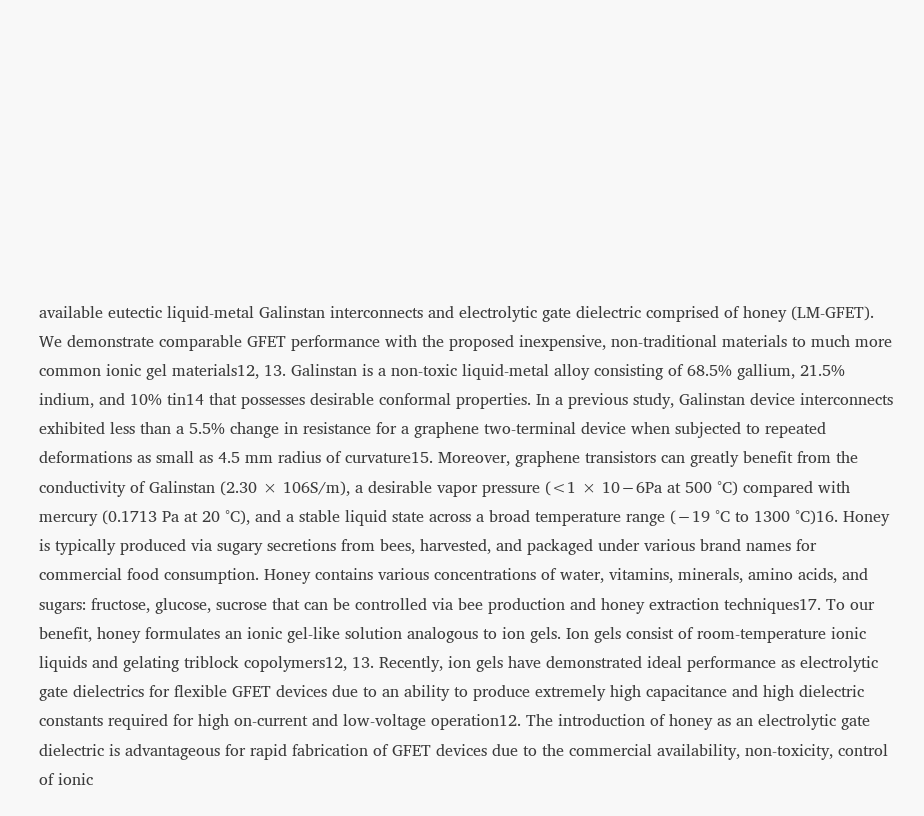available eutectic liquid-metal Galinstan interconnects and electrolytic gate dielectric comprised of honey (LM-GFET). We demonstrate comparable GFET performance with the proposed inexpensive, non-traditional materials to much more common ionic gel materials12, 13. Galinstan is a non-toxic liquid-metal alloy consisting of 68.5% gallium, 21.5% indium, and 10% tin14 that possesses desirable conformal properties. In a previous study, Galinstan device interconnects exhibited less than a 5.5% change in resistance for a graphene two-terminal device when subjected to repeated deformations as small as 4.5 mm radius of curvature15. Moreover, graphene transistors can greatly benefit from the conductivity of Galinstan (2.30 × 106S/m), a desirable vapor pressure (<1 × 10−6Pa at 500 °C) compared with mercury (0.1713 Pa at 20 °C), and a stable liquid state across a broad temperature range (−19 °C to 1300 °C)16. Honey is typically produced via sugary secretions from bees, harvested, and packaged under various brand names for commercial food consumption. Honey contains various concentrations of water, vitamins, minerals, amino acids, and sugars: fructose, glucose, sucrose that can be controlled via bee production and honey extraction techniques17. To our benefit, honey formulates an ionic gel-like solution analogous to ion gels. Ion gels consist of room-temperature ionic liquids and gelating triblock copolymers12, 13. Recently, ion gels have demonstrated ideal performance as electrolytic gate dielectrics for flexible GFET devices due to an ability to produce extremely high capacitance and high dielectric constants required for high on-current and low-voltage operation12. The introduction of honey as an electrolytic gate dielectric is advantageous for rapid fabrication of GFET devices due to the commercial availability, non-toxicity, control of ionic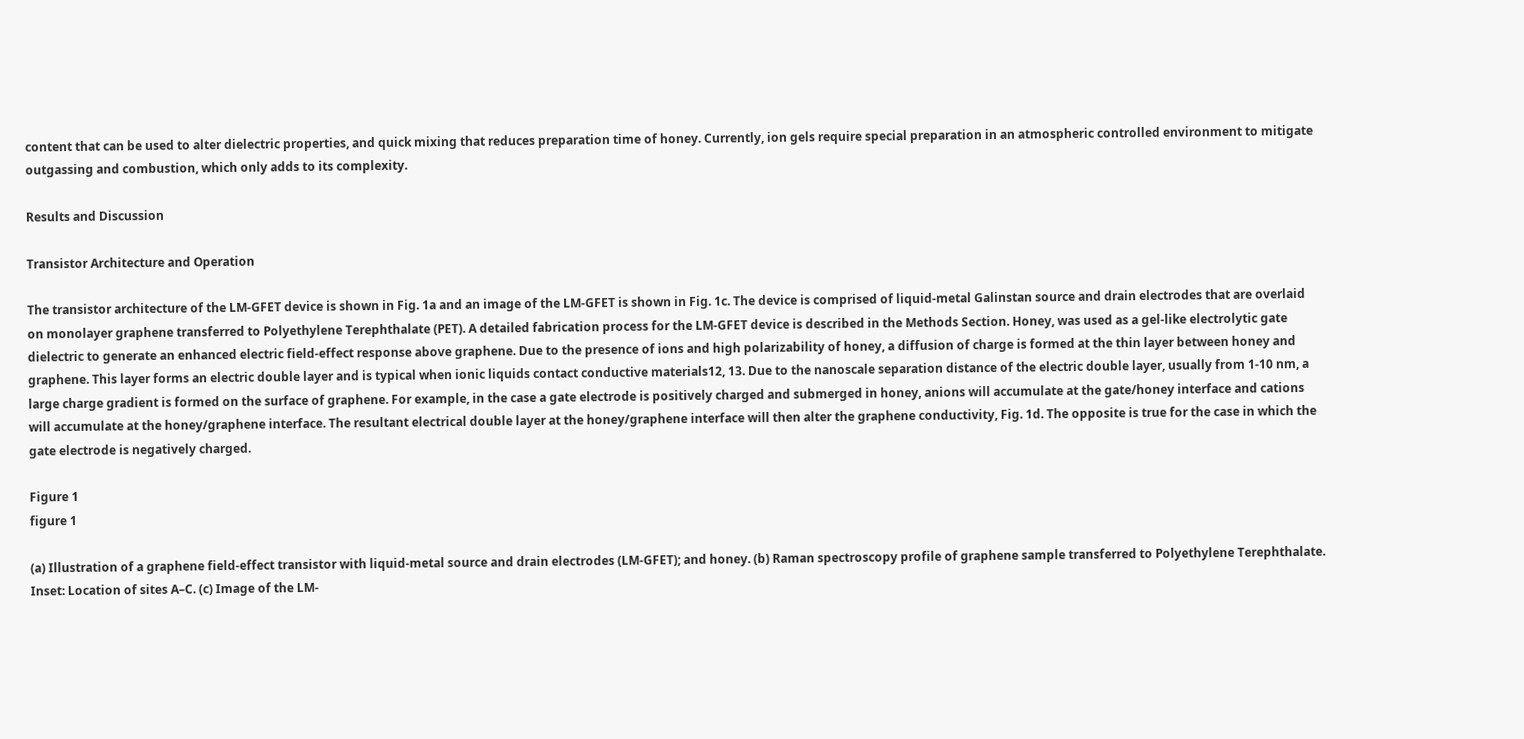content that can be used to alter dielectric properties, and quick mixing that reduces preparation time of honey. Currently, ion gels require special preparation in an atmospheric controlled environment to mitigate outgassing and combustion, which only adds to its complexity.

Results and Discussion

Transistor Architecture and Operation

The transistor architecture of the LM-GFET device is shown in Fig. 1a and an image of the LM-GFET is shown in Fig. 1c. The device is comprised of liquid-metal Galinstan source and drain electrodes that are overlaid on monolayer graphene transferred to Polyethylene Terephthalate (PET). A detailed fabrication process for the LM-GFET device is described in the Methods Section. Honey, was used as a gel-like electrolytic gate dielectric to generate an enhanced electric field-effect response above graphene. Due to the presence of ions and high polarizability of honey, a diffusion of charge is formed at the thin layer between honey and graphene. This layer forms an electric double layer and is typical when ionic liquids contact conductive materials12, 13. Due to the nanoscale separation distance of the electric double layer, usually from 1-10 nm, a large charge gradient is formed on the surface of graphene. For example, in the case a gate electrode is positively charged and submerged in honey, anions will accumulate at the gate/honey interface and cations will accumulate at the honey/graphene interface. The resultant electrical double layer at the honey/graphene interface will then alter the graphene conductivity, Fig. 1d. The opposite is true for the case in which the gate electrode is negatively charged.

Figure 1
figure 1

(a) Illustration of a graphene field-effect transistor with liquid-metal source and drain electrodes (LM-GFET); and honey. (b) Raman spectroscopy profile of graphene sample transferred to Polyethylene Terephthalate. Inset: Location of sites A–C. (c) Image of the LM-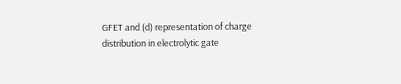GFET and (d) representation of charge distribution in electrolytic gate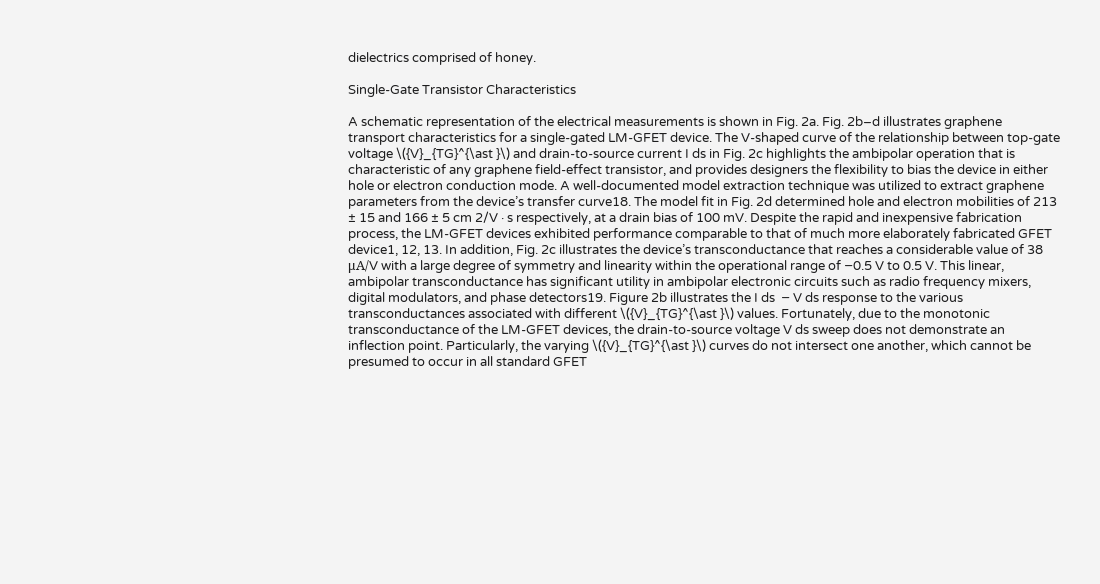dielectrics comprised of honey.

Single-Gate Transistor Characteristics

A schematic representation of the electrical measurements is shown in Fig. 2a. Fig. 2b–d illustrates graphene transport characteristics for a single-gated LM-GFET device. The V-shaped curve of the relationship between top-gate voltage \({V}_{TG}^{\ast }\) and drain-to-source current I ds in Fig. 2c highlights the ambipolar operation that is characteristic of any graphene field-effect transistor, and provides designers the flexibility to bias the device in either hole or electron conduction mode. A well-documented model extraction technique was utilized to extract graphene parameters from the device’s transfer curve18. The model fit in Fig. 2d determined hole and electron mobilities of 213 ± 15 and 166 ± 5 cm 2/V · s respectively, at a drain bias of 100 mV. Despite the rapid and inexpensive fabrication process, the LM-GFET devices exhibited performance comparable to that of much more elaborately fabricated GFET device1, 12, 13. In addition, Fig. 2c illustrates the device’s transconductance that reaches a considerable value of 38 μA/V with a large degree of symmetry and linearity within the operational range of −0.5 V to 0.5 V. This linear, ambipolar transconductance has significant utility in ambipolar electronic circuits such as radio frequency mixers, digital modulators, and phase detectors19. Figure 2b illustrates the I ds  − V ds response to the various transconductances associated with different \({V}_{TG}^{\ast }\) values. Fortunately, due to the monotonic transconductance of the LM-GFET devices, the drain-to-source voltage V ds sweep does not demonstrate an inflection point. Particularly, the varying \({V}_{TG}^{\ast }\) curves do not intersect one another, which cannot be presumed to occur in all standard GFET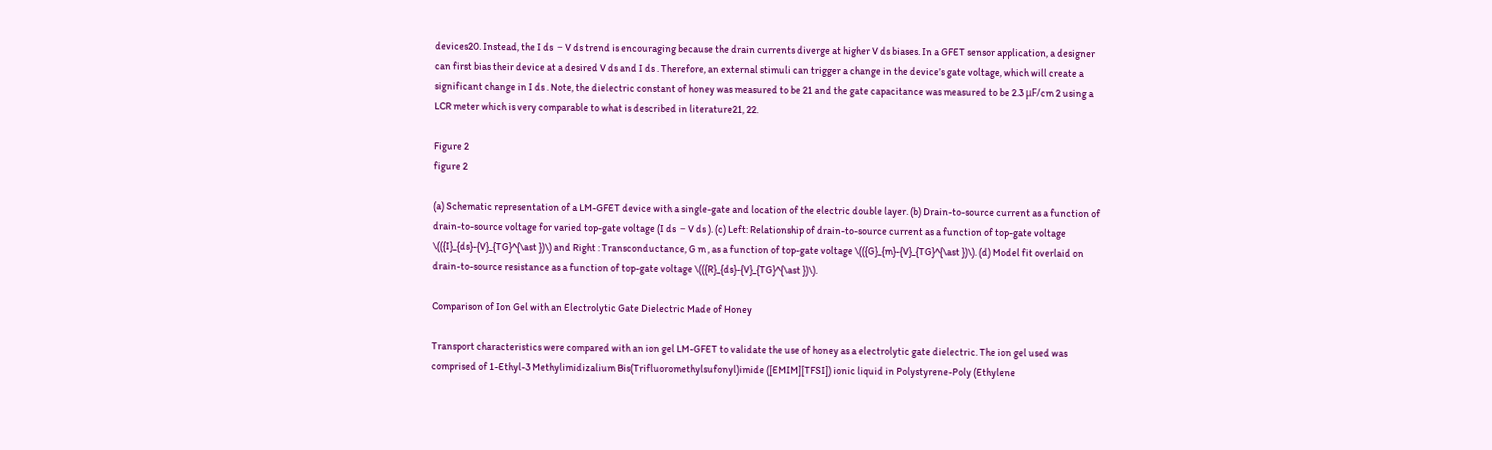devices20. Instead, the I ds  − V ds trend is encouraging because the drain currents diverge at higher V ds biases. In a GFET sensor application, a designer can first bias their device at a desired V ds and I ds . Therefore, an external stimuli can trigger a change in the device’s gate voltage, which will create a significant change in I ds . Note, the dielectric constant of honey was measured to be 21 and the gate capacitance was measured to be 2.3 μF/cm 2 using a LCR meter which is very comparable to what is described in literature21, 22.

Figure 2
figure 2

(a) Schematic representation of a LM-GFET device with a single-gate and location of the electric double layer. (b) Drain-to-source current as a function of drain-to-source voltage for varied top-gate voltage (I ds  − V ds ). (c) Left: Relationship of drain-to-source current as a function of top-gate voltage \(({I}_{ds}-{V}_{TG}^{\ast })\) and Right : Transconductance, G m , as a function of top-gate voltage \(({G}_{m}-{V}_{TG}^{\ast })\). (d) Model fit overlaid on drain-to-source resistance as a function of top-gate voltage \(({R}_{ds}-{V}_{TG}^{\ast })\).

Comparison of Ion Gel with an Electrolytic Gate Dielectric Made of Honey

Transport characteristics were compared with an ion gel LM-GFET to validate the use of honey as a electrolytic gate dielectric. The ion gel used was comprised of 1-Ethyl-3 Methylimidizalium Bis(Trifluoromethylsufonyl)imide ([EMIM][TFSI]) ionic liquid in Polystyrene-Poly (Ethylene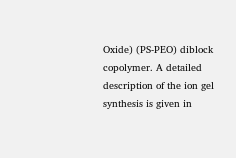Oxide) (PS-PEO) diblock copolymer. A detailed description of the ion gel synthesis is given in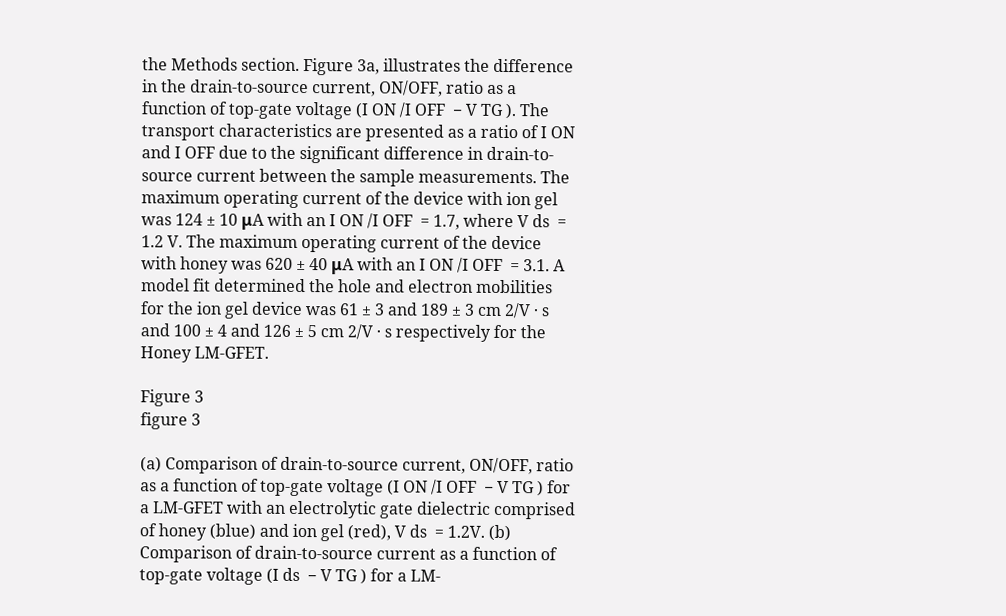the Methods section. Figure 3a, illustrates the difference in the drain-to-source current, ON/OFF, ratio as a function of top-gate voltage (I ON /I OFF  − V TG ). The transport characteristics are presented as a ratio of I ON and I OFF due to the significant difference in drain-to-source current between the sample measurements. The maximum operating current of the device with ion gel was 124 ± 10 μA with an I ON /I OFF  = 1.7, where V ds  = 1.2 V. The maximum operating current of the device with honey was 620 ± 40 μA with an I ON /I OFF  = 3.1. A model fit determined the hole and electron mobilities for the ion gel device was 61 ± 3 and 189 ± 3 cm 2/V · s and 100 ± 4 and 126 ± 5 cm 2/V · s respectively for the Honey LM-GFET.

Figure 3
figure 3

(a) Comparison of drain-to-source current, ON/OFF, ratio as a function of top-gate voltage (I ON /I OFF  − V TG ) for a LM-GFET with an electrolytic gate dielectric comprised of honey (blue) and ion gel (red), V ds  = 1.2V. (b) Comparison of drain-to-source current as a function of top-gate voltage (I ds  − V TG ) for a LM-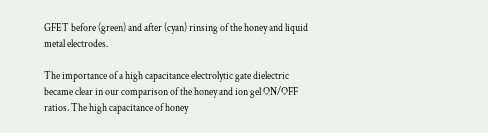GFET before (green) and after (cyan) rinsing of the honey and liquid metal electrodes.

The importance of a high capacitance electrolytic gate dielectric became clear in our comparison of the honey and ion gel ON/OFF ratios. The high capacitance of honey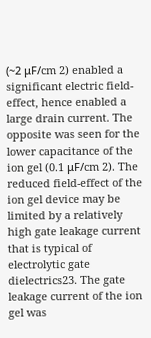(~2 μF/cm 2) enabled a significant electric field-effect, hence enabled a large drain current. The opposite was seen for the lower capacitance of the ion gel (0.1 μF/cm 2). The reduced field-effect of the ion gel device may be limited by a relatively high gate leakage current that is typical of electrolytic gate dielectrics23. The gate leakage current of the ion gel was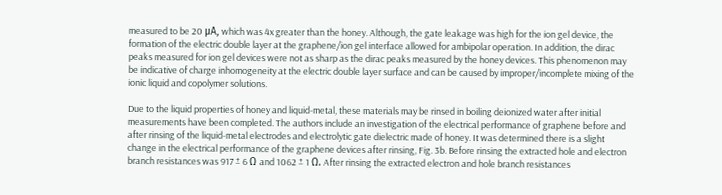measured to be 20 μA, which was 4x greater than the honey. Although, the gate leakage was high for the ion gel device, the formation of the electric double layer at the graphene/ion gel interface allowed for ambipolar operation. In addition, the dirac peaks measured for ion gel devices were not as sharp as the dirac peaks measured by the honey devices. This phenomenon may be indicative of charge inhomogeneity at the electric double layer surface and can be caused by improper/incomplete mixing of the ionic liquid and copolymer solutions.

Due to the liquid properties of honey and liquid-metal, these materials may be rinsed in boiling deionized water after initial measurements have been completed. The authors include an investigation of the electrical performance of graphene before and after rinsing of the liquid-metal electrodes and electrolytic gate dielectric made of honey. It was determined there is a slight change in the electrical performance of the graphene devices after rinsing, Fig. 3b. Before rinsing the extracted hole and electron branch resistances was 917 ± 6 Ω and 1062 ± 1 Ω. After rinsing the extracted electron and hole branch resistances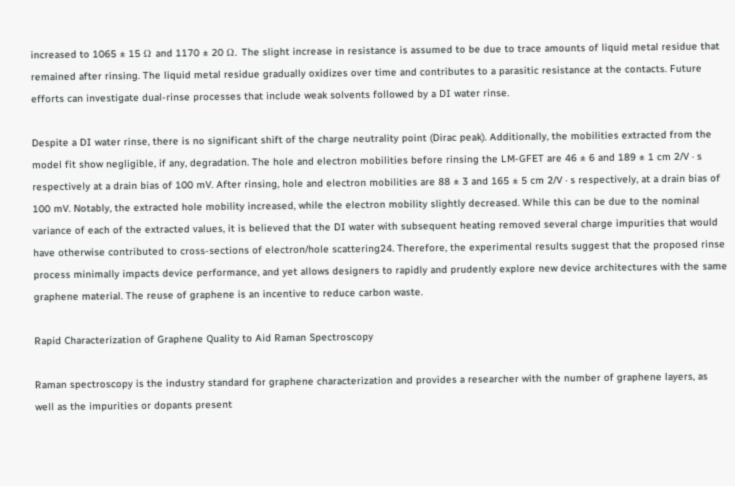increased to 1065 ± 15 Ω and 1170 ± 20 Ω. The slight increase in resistance is assumed to be due to trace amounts of liquid metal residue that remained after rinsing. The liquid metal residue gradually oxidizes over time and contributes to a parasitic resistance at the contacts. Future efforts can investigate dual-rinse processes that include weak solvents followed by a DI water rinse.

Despite a DI water rinse, there is no significant shift of the charge neutrality point (Dirac peak). Additionally, the mobilities extracted from the model fit show negligible, if any, degradation. The hole and electron mobilities before rinsing the LM-GFET are 46 ± 6 and 189 ± 1 cm 2/V · s respectively at a drain bias of 100 mV. After rinsing, hole and electron mobilities are 88 ± 3 and 165 ± 5 cm 2/V · s respectively, at a drain bias of 100 mV. Notably, the extracted hole mobility increased, while the electron mobility slightly decreased. While this can be due to the nominal variance of each of the extracted values, it is believed that the DI water with subsequent heating removed several charge impurities that would have otherwise contributed to cross-sections of electron/hole scattering24. Therefore, the experimental results suggest that the proposed rinse process minimally impacts device performance, and yet allows designers to rapidly and prudently explore new device architectures with the same graphene material. The reuse of graphene is an incentive to reduce carbon waste.

Rapid Characterization of Graphene Quality to Aid Raman Spectroscopy

Raman spectroscopy is the industry standard for graphene characterization and provides a researcher with the number of graphene layers, as well as the impurities or dopants present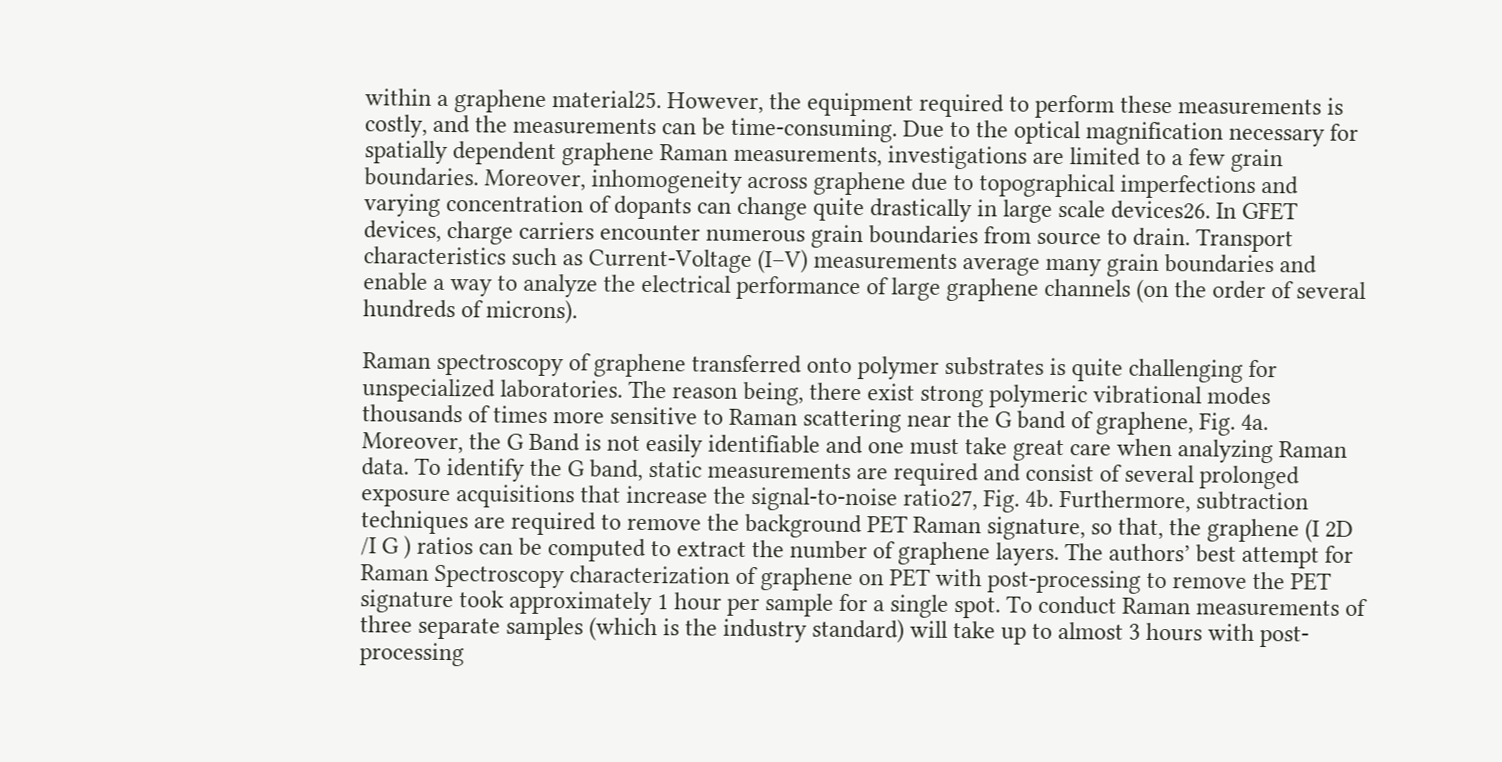within a graphene material25. However, the equipment required to perform these measurements is costly, and the measurements can be time-consuming. Due to the optical magnification necessary for spatially dependent graphene Raman measurements, investigations are limited to a few grain boundaries. Moreover, inhomogeneity across graphene due to topographical imperfections and varying concentration of dopants can change quite drastically in large scale devices26. In GFET devices, charge carriers encounter numerous grain boundaries from source to drain. Transport characteristics such as Current-Voltage (I–V) measurements average many grain boundaries and enable a way to analyze the electrical performance of large graphene channels (on the order of several hundreds of microns).

Raman spectroscopy of graphene transferred onto polymer substrates is quite challenging for unspecialized laboratories. The reason being, there exist strong polymeric vibrational modes thousands of times more sensitive to Raman scattering near the G band of graphene, Fig. 4a. Moreover, the G Band is not easily identifiable and one must take great care when analyzing Raman data. To identify the G band, static measurements are required and consist of several prolonged exposure acquisitions that increase the signal-to-noise ratio27, Fig. 4b. Furthermore, subtraction techniques are required to remove the background PET Raman signature, so that, the graphene (I 2D /I G ) ratios can be computed to extract the number of graphene layers. The authors’ best attempt for Raman Spectroscopy characterization of graphene on PET with post-processing to remove the PET signature took approximately 1 hour per sample for a single spot. To conduct Raman measurements of three separate samples (which is the industry standard) will take up to almost 3 hours with post-processing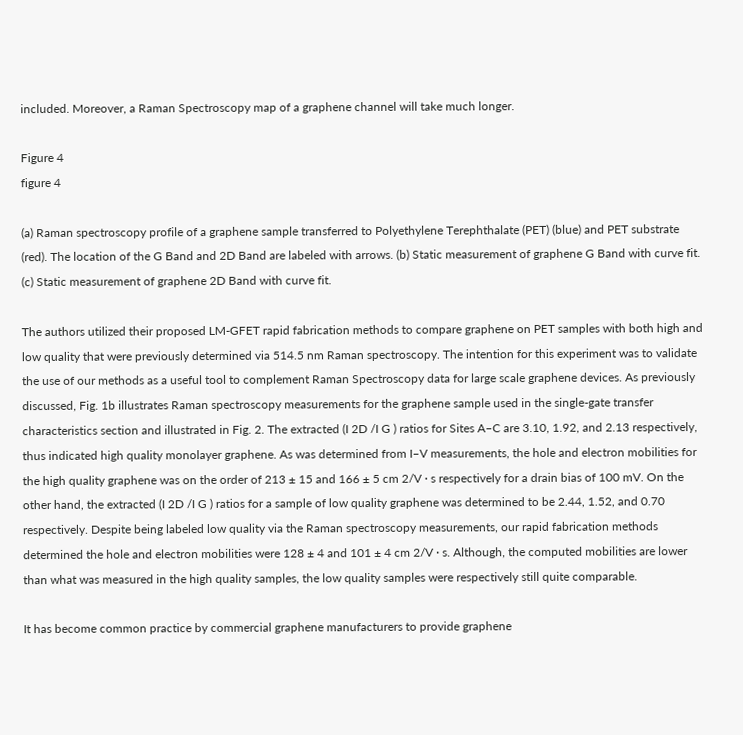included. Moreover, a Raman Spectroscopy map of a graphene channel will take much longer.

Figure 4
figure 4

(a) Raman spectroscopy profile of a graphene sample transferred to Polyethylene Terephthalate (PET) (blue) and PET substrate (red). The location of the G Band and 2D Band are labeled with arrows. (b) Static measurement of graphene G Band with curve fit. (c) Static measurement of graphene 2D Band with curve fit.

The authors utilized their proposed LM-GFET rapid fabrication methods to compare graphene on PET samples with both high and low quality that were previously determined via 514.5 nm Raman spectroscopy. The intention for this experiment was to validate the use of our methods as a useful tool to complement Raman Spectroscopy data for large scale graphene devices. As previously discussed, Fig. 1b illustrates Raman spectroscopy measurements for the graphene sample used in the single-gate transfer characteristics section and illustrated in Fig. 2. The extracted (I 2D /I G ) ratios for Sites A–C are 3.10, 1.92, and 2.13 respectively, thus indicated high quality monolayer graphene. As was determined from I–V measurements, the hole and electron mobilities for the high quality graphene was on the order of 213 ± 15 and 166 ± 5 cm 2/V · s respectively for a drain bias of 100 mV. On the other hand, the extracted (I 2D /I G ) ratios for a sample of low quality graphene was determined to be 2.44, 1.52, and 0.70 respectively. Despite being labeled low quality via the Raman spectroscopy measurements, our rapid fabrication methods determined the hole and electron mobilities were 128 ± 4 and 101 ± 4 cm 2/V · s. Although, the computed mobilities are lower than what was measured in the high quality samples, the low quality samples were respectively still quite comparable.

It has become common practice by commercial graphene manufacturers to provide graphene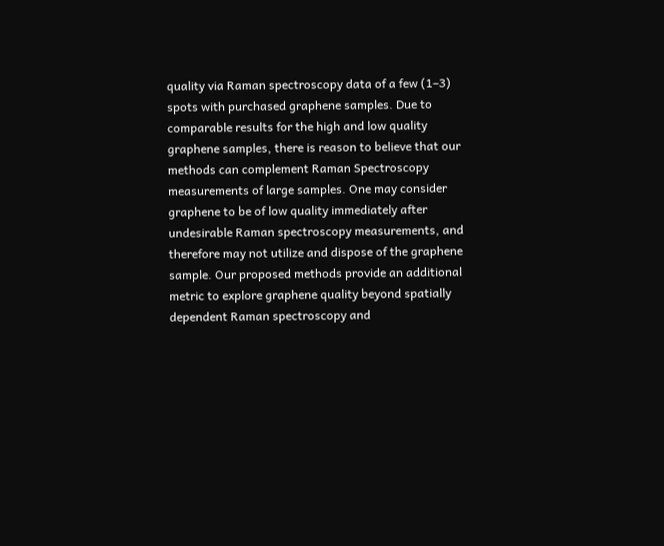quality via Raman spectroscopy data of a few (1–3) spots with purchased graphene samples. Due to comparable results for the high and low quality graphene samples, there is reason to believe that our methods can complement Raman Spectroscopy measurements of large samples. One may consider graphene to be of low quality immediately after undesirable Raman spectroscopy measurements, and therefore may not utilize and dispose of the graphene sample. Our proposed methods provide an additional metric to explore graphene quality beyond spatially dependent Raman spectroscopy and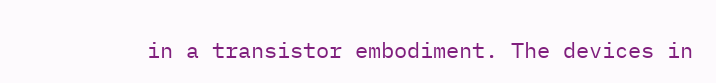in a transistor embodiment. The devices in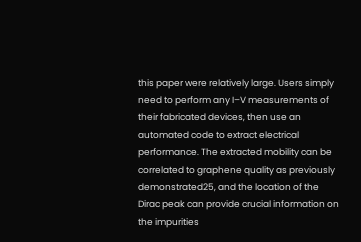this paper were relatively large. Users simply need to perform any I–V measurements of their fabricated devices, then use an automated code to extract electrical performance. The extracted mobility can be correlated to graphene quality as previously demonstrated25, and the location of the Dirac peak can provide crucial information on the impurities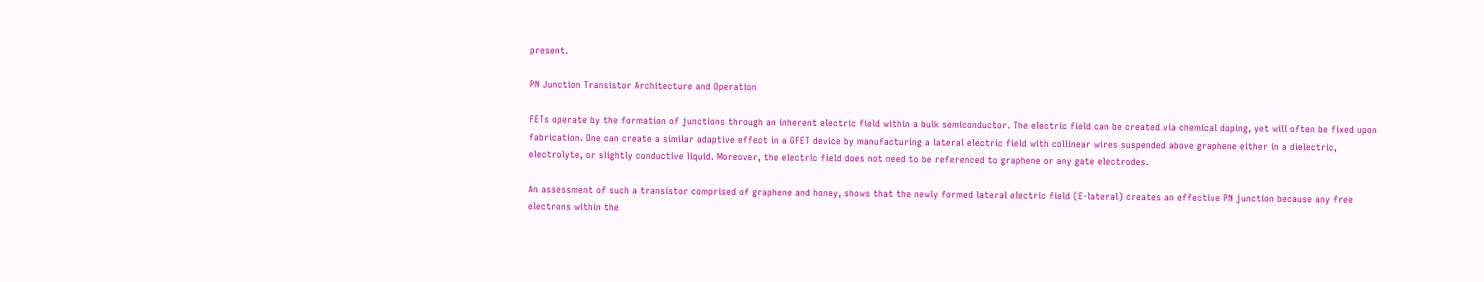present.

PN Junction Transistor Architecture and Operation

FETs operate by the formation of junctions through an inherent electric field within a bulk semiconductor. The electric field can be created via chemical doping, yet will often be fixed upon fabrication. One can create a similar adaptive effect in a GFET device by manufacturing a lateral electric field with collinear wires suspended above graphene either in a dielectric, electrolyte, or slightly conductive liquid. Moreover, the electric field does not need to be referenced to graphene or any gate electrodes.

An assessment of such a transistor comprised of graphene and honey, shows that the newly formed lateral electric field (E-lateral) creates an effective PN junction because any free electrons within the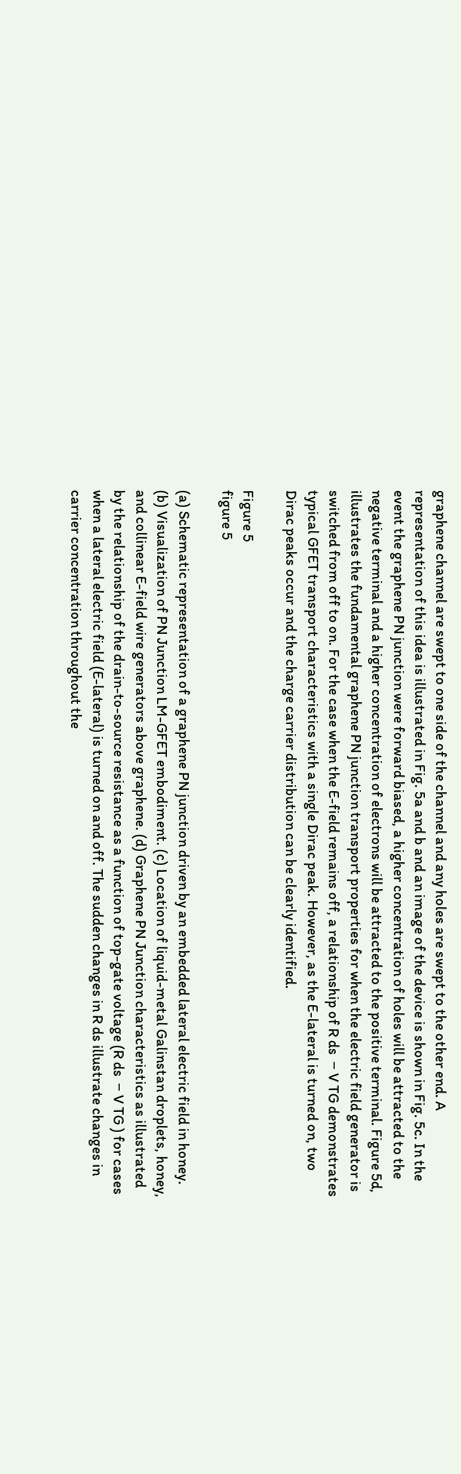graphene channel are swept to one side of the channel and any holes are swept to the other end. A representation of this idea is illustrated in Fig. 5a and b and an image of the device is shown in Fig. 5c. In the event the graphene PN junction were forward biased, a higher concentration of holes will be attracted to the negative terminal and a higher concentration of electrons will be attracted to the positive terminal. Figure 5d, illustrates the fundamental graphene PN junction transport properties for when the electric field generator is switched from off to on. For the case when the E-field remains off, a relationship of R ds  − V TG demonstrates typical GFET transport characteristics with a single Dirac peak. However, as the E-lateral is turned on, two Dirac peaks occur and the charge carrier distribution can be clearly identified.

Figure 5
figure 5

(a) Schematic representation of a graphene PN junction driven by an embedded lateral electric field in honey. (b) Visualization of PN Junction LM-GFET embodiment. (c) Location of liquid-metal Galinstan droplets, honey, and collinear E-field wire generators above graphene. (d) Graphene PN Junction characteristics as illustrated by the relationship of the drain-to-source resistance as a function of top-gate voltage (R ds  − V TG ) for cases when a lateral electric field (E-lateral) is turned on and off. The sudden changes in R ds illustrate changes in carrier concentration throughout the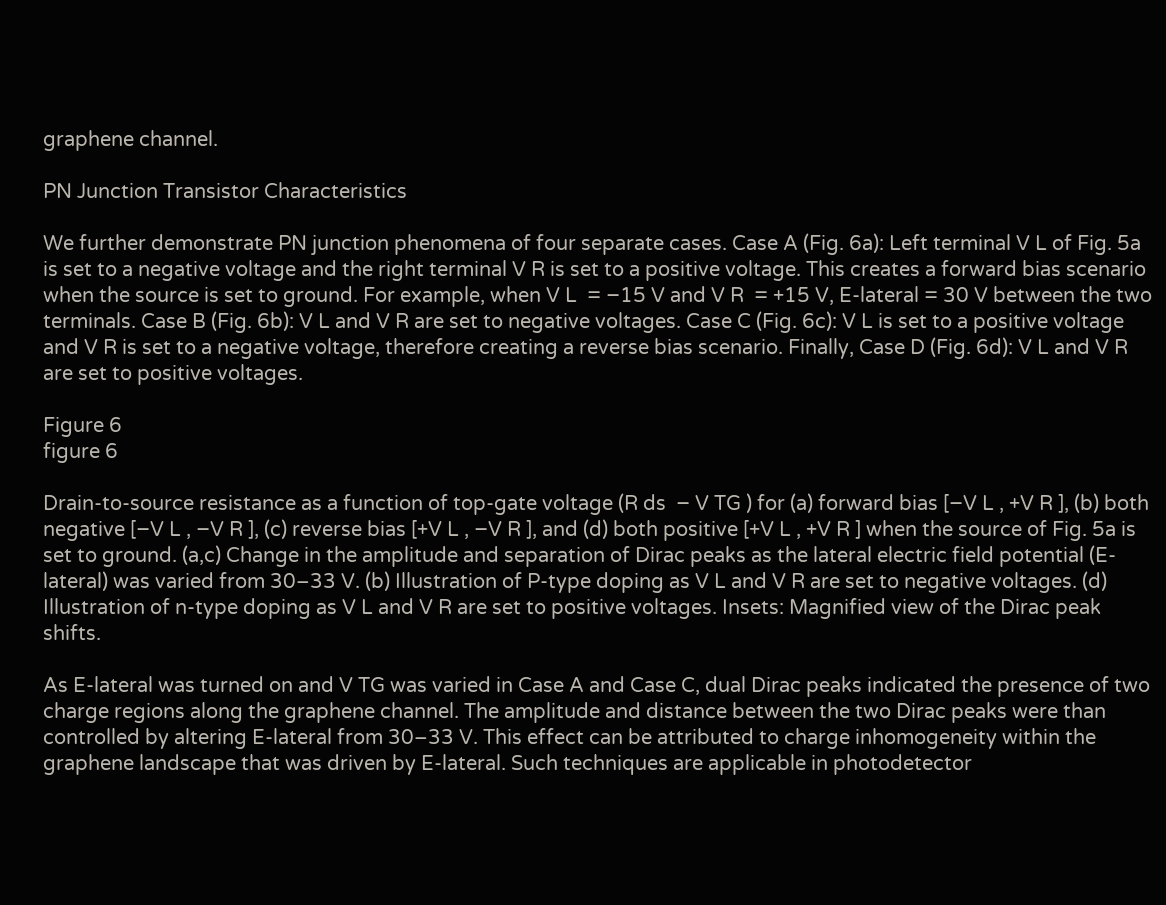graphene channel.

PN Junction Transistor Characteristics

We further demonstrate PN junction phenomena of four separate cases. Case A (Fig. 6a): Left terminal V L of Fig. 5a is set to a negative voltage and the right terminal V R is set to a positive voltage. This creates a forward bias scenario when the source is set to ground. For example, when V L  = −15 V and V R  = +15 V, E-lateral = 30 V between the two terminals. Case B (Fig. 6b): V L and V R are set to negative voltages. Case C (Fig. 6c): V L is set to a positive voltage and V R is set to a negative voltage, therefore creating a reverse bias scenario. Finally, Case D (Fig. 6d): V L and V R are set to positive voltages.

Figure 6
figure 6

Drain-to-source resistance as a function of top-gate voltage (R ds  − V TG ) for (a) forward bias [−V L , +V R ], (b) both negative [−V L , −V R ], (c) reverse bias [+V L , −V R ], and (d) both positive [+V L , +V R ] when the source of Fig. 5a is set to ground. (a,c) Change in the amplitude and separation of Dirac peaks as the lateral electric field potential (E-lateral) was varied from 30–33 V. (b) Illustration of P-type doping as V L and V R are set to negative voltages. (d) Illustration of n-type doping as V L and V R are set to positive voltages. Insets: Magnified view of the Dirac peak shifts.

As E-lateral was turned on and V TG was varied in Case A and Case C, dual Dirac peaks indicated the presence of two charge regions along the graphene channel. The amplitude and distance between the two Dirac peaks were than controlled by altering E-lateral from 30–33 V. This effect can be attributed to charge inhomogeneity within the graphene landscape that was driven by E-lateral. Such techniques are applicable in photodetector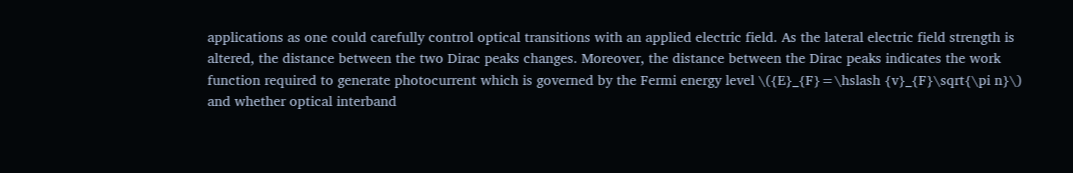applications as one could carefully control optical transitions with an applied electric field. As the lateral electric field strength is altered, the distance between the two Dirac peaks changes. Moreover, the distance between the Dirac peaks indicates the work function required to generate photocurrent which is governed by the Fermi energy level \({E}_{F}=\hslash {v}_{F}\sqrt{\pi n}\) and whether optical interband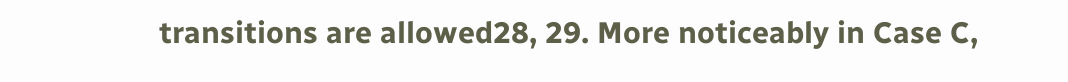transitions are allowed28, 29. More noticeably in Case C,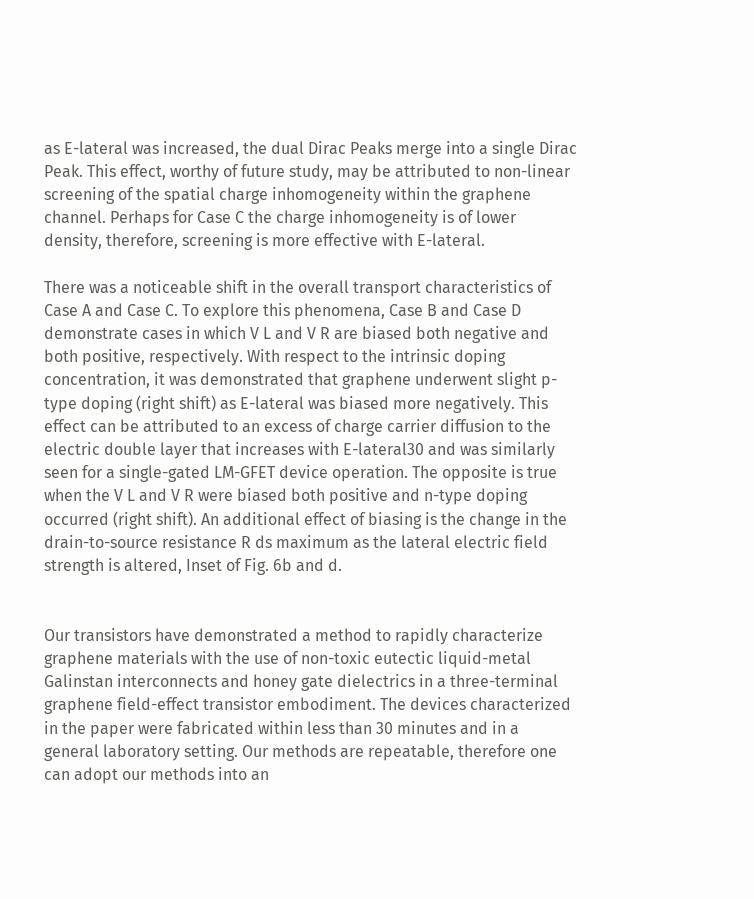as E-lateral was increased, the dual Dirac Peaks merge into a single Dirac Peak. This effect, worthy of future study, may be attributed to non-linear screening of the spatial charge inhomogeneity within the graphene channel. Perhaps for Case C the charge inhomogeneity is of lower density, therefore, screening is more effective with E-lateral.

There was a noticeable shift in the overall transport characteristics of Case A and Case C. To explore this phenomena, Case B and Case D demonstrate cases in which V L and V R are biased both negative and both positive, respectively. With respect to the intrinsic doping concentration, it was demonstrated that graphene underwent slight p-type doping (right shift) as E-lateral was biased more negatively. This effect can be attributed to an excess of charge carrier diffusion to the electric double layer that increases with E-lateral30 and was similarly seen for a single-gated LM-GFET device operation. The opposite is true when the V L and V R were biased both positive and n-type doping occurred (right shift). An additional effect of biasing is the change in the drain-to-source resistance R ds maximum as the lateral electric field strength is altered, Inset of Fig. 6b and d.


Our transistors have demonstrated a method to rapidly characterize graphene materials with the use of non-toxic eutectic liquid-metal Galinstan interconnects and honey gate dielectrics in a three-terminal graphene field-effect transistor embodiment. The devices characterized in the paper were fabricated within less than 30 minutes and in a general laboratory setting. Our methods are repeatable, therefore one can adopt our methods into an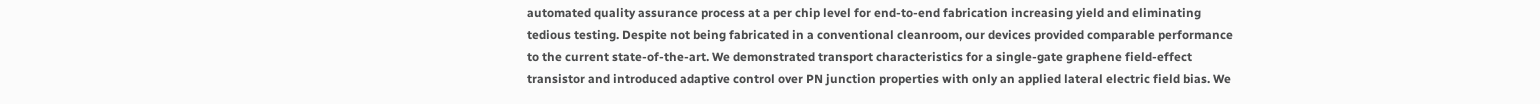automated quality assurance process at a per chip level for end-to-end fabrication increasing yield and eliminating tedious testing. Despite not being fabricated in a conventional cleanroom, our devices provided comparable performance to the current state-of-the-art. We demonstrated transport characteristics for a single-gate graphene field-effect transistor and introduced adaptive control over PN junction properties with only an applied lateral electric field bias. We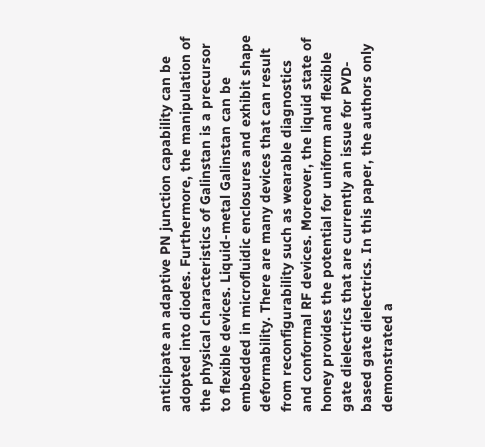anticipate an adaptive PN junction capability can be adopted into diodes. Furthermore, the manipulation of the physical characteristics of Galinstan is a precursor to flexible devices. Liquid-metal Galinstan can be embedded in microfluidic enclosures and exhibit shape deformability. There are many devices that can result from reconfigurability such as wearable diagnostics and conformal RF devices. Moreover, the liquid state of honey provides the potential for uniform and flexible gate dielectrics that are currently an issue for PVD-based gate dielectrics. In this paper, the authors only demonstrated a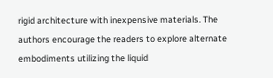rigid architecture with inexpensive materials. The authors encourage the readers to explore alternate embodiments utilizing the liquid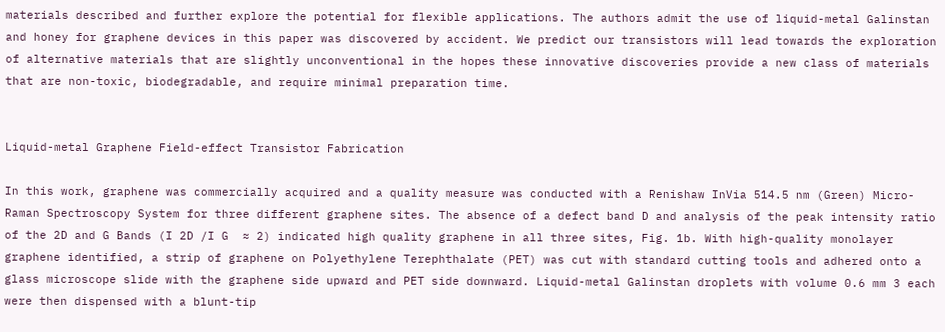materials described and further explore the potential for flexible applications. The authors admit the use of liquid-metal Galinstan and honey for graphene devices in this paper was discovered by accident. We predict our transistors will lead towards the exploration of alternative materials that are slightly unconventional in the hopes these innovative discoveries provide a new class of materials that are non-toxic, biodegradable, and require minimal preparation time.


Liquid-metal Graphene Field-effect Transistor Fabrication

In this work, graphene was commercially acquired and a quality measure was conducted with a Renishaw InVia 514.5 nm (Green) Micro-Raman Spectroscopy System for three different graphene sites. The absence of a defect band D and analysis of the peak intensity ratio of the 2D and G Bands (I 2D /I G  ≈ 2) indicated high quality graphene in all three sites, Fig. 1b. With high-quality monolayer graphene identified, a strip of graphene on Polyethylene Terephthalate (PET) was cut with standard cutting tools and adhered onto a glass microscope slide with the graphene side upward and PET side downward. Liquid-metal Galinstan droplets with volume 0.6 mm 3 each were then dispensed with a blunt-tip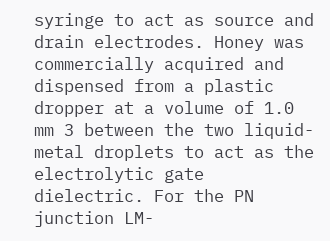syringe to act as source and drain electrodes. Honey was commercially acquired and dispensed from a plastic dropper at a volume of 1.0 mm 3 between the two liquid-metal droplets to act as the electrolytic gate dielectric. For the PN junction LM-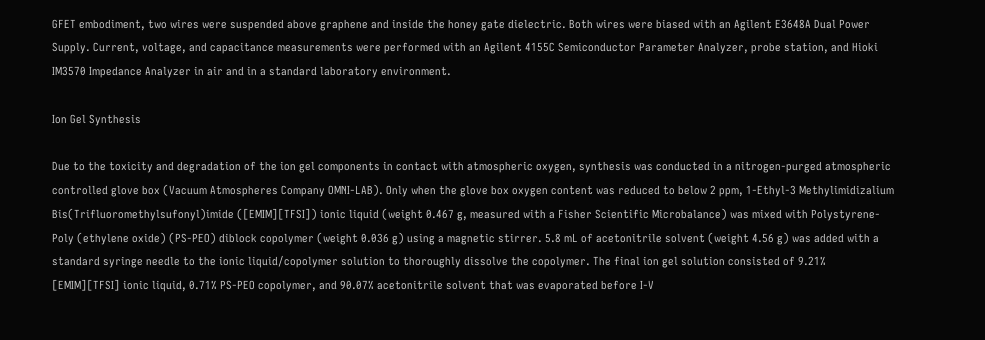GFET embodiment, two wires were suspended above graphene and inside the honey gate dielectric. Both wires were biased with an Agilent E3648A Dual Power Supply. Current, voltage, and capacitance measurements were performed with an Agilent 4155C Semiconductor Parameter Analyzer, probe station, and Hioki IM3570 Impedance Analyzer in air and in a standard laboratory environment.

Ion Gel Synthesis

Due to the toxicity and degradation of the ion gel components in contact with atmospheric oxygen, synthesis was conducted in a nitrogen-purged atmospheric controlled glove box (Vacuum Atmospheres Company OMNI-LAB). Only when the glove box oxygen content was reduced to below 2 ppm, 1-Ethyl-3 Methylimidizalium Bis(Trifluoromethylsufonyl)imide ([EMIM][TFSI]) ionic liquid (weight 0.467 g, measured with a Fisher Scientific Microbalance) was mixed with Polystyrene-Poly (ethylene oxide) (PS-PEO) diblock copolymer (weight 0.036 g) using a magnetic stirrer. 5.8 mL of acetonitrile solvent (weight 4.56 g) was added with a standard syringe needle to the ionic liquid/copolymer solution to thoroughly dissolve the copolymer. The final ion gel solution consisted of 9.21% [EMIM][TFSI] ionic liquid, 0.71% PS-PEO copolymer, and 90.07% acetonitrile solvent that was evaporated before I-V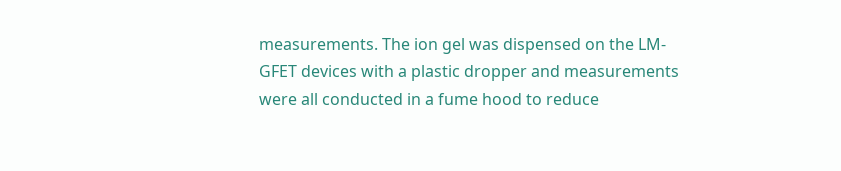measurements. The ion gel was dispensed on the LM-GFET devices with a plastic dropper and measurements were all conducted in a fume hood to reduce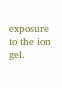exposure to the ion gel.